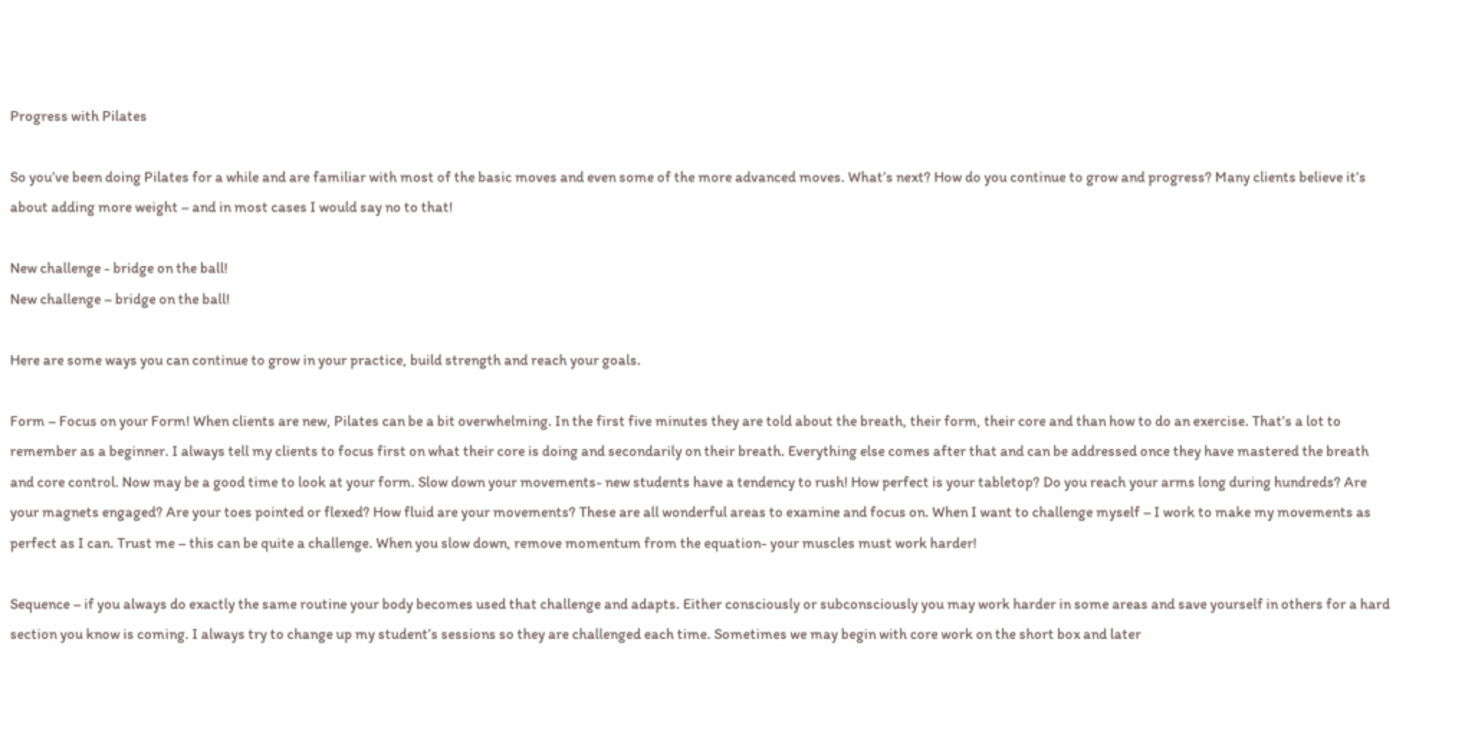Progress with Pilates

So you’ve been doing Pilates for a while and are familiar with most of the basic moves and even some of the more advanced moves. What’s next? How do you continue to grow and progress? Many clients believe it’s about adding more weight – and in most cases I would say no to that!

New challenge - bridge on the ball!
New challenge – bridge on the ball!

Here are some ways you can continue to grow in your practice, build strength and reach your goals.

Form – Focus on your Form! When clients are new, Pilates can be a bit overwhelming. In the first five minutes they are told about the breath, their form, their core and than how to do an exercise. That’s a lot to remember as a beginner. I always tell my clients to focus first on what their core is doing and secondarily on their breath. Everything else comes after that and can be addressed once they have mastered the breath and core control. Now may be a good time to look at your form. Slow down your movements- new students have a tendency to rush! How perfect is your tabletop? Do you reach your arms long during hundreds? Are your magnets engaged? Are your toes pointed or flexed? How fluid are your movements? These are all wonderful areas to examine and focus on. When I want to challenge myself – I work to make my movements as perfect as I can. Trust me – this can be quite a challenge. When you slow down, remove momentum from the equation- your muscles must work harder!

Sequence – if you always do exactly the same routine your body becomes used that challenge and adapts. Either consciously or subconsciously you may work harder in some areas and save yourself in others for a hard section you know is coming. I always try to change up my student’s sessions so they are challenged each time. Sometimes we may begin with core work on the short box and later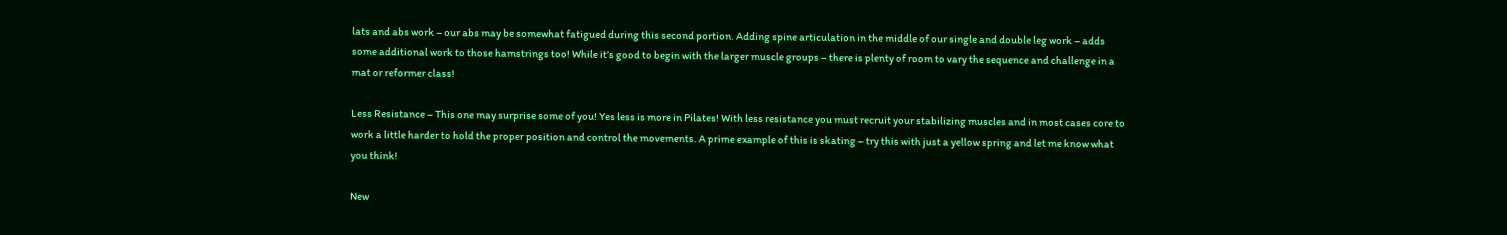lats and abs work – our abs may be somewhat fatigued during this second portion. Adding spine articulation in the middle of our single and double leg work – adds some additional work to those hamstrings too! While it’s good to begin with the larger muscle groups – there is plenty of room to vary the sequence and challenge in a mat or reformer class!

Less Resistance – This one may surprise some of you! Yes less is more in Pilates! With less resistance you must recruit your stabilizing muscles and in most cases core to work a little harder to hold the proper position and control the movements. A prime example of this is skating – try this with just a yellow spring and let me know what you think!

New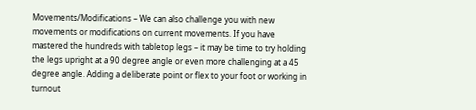Movements/Modifications – We can also challenge you with new movements or modifications on current movements. If you have mastered the hundreds with tabletop legs – it may be time to try holding the legs upright at a 90 degree angle or even more challenging at a 45 degree angle. Adding a deliberate point or flex to your foot or working in turnout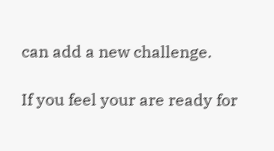can add a new challenge.

If you feel your are ready for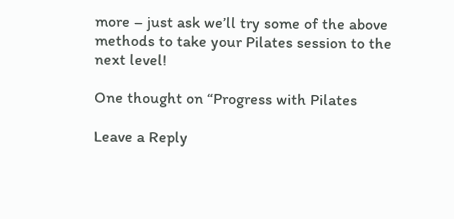more – just ask we’ll try some of the above methods to take your Pilates session to the next level!

One thought on “Progress with Pilates

Leave a Reply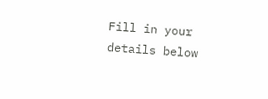Fill in your details below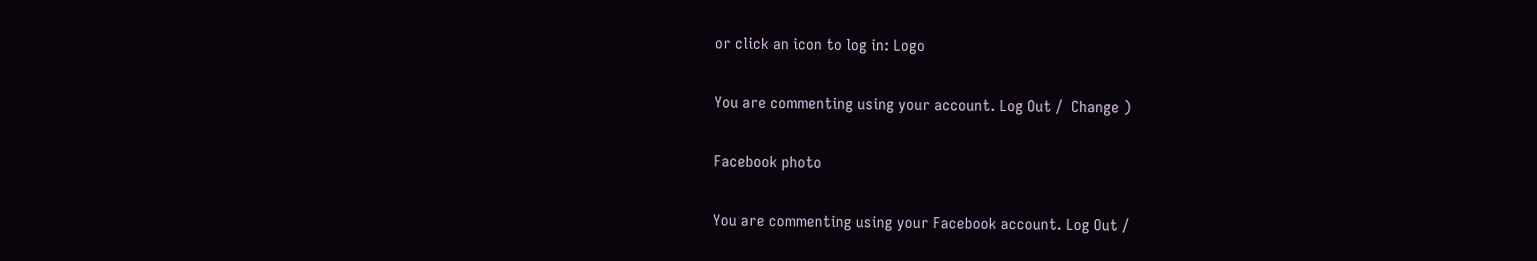or click an icon to log in: Logo

You are commenting using your account. Log Out /  Change )

Facebook photo

You are commenting using your Facebook account. Log Out /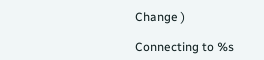Change )

Connecting to %s